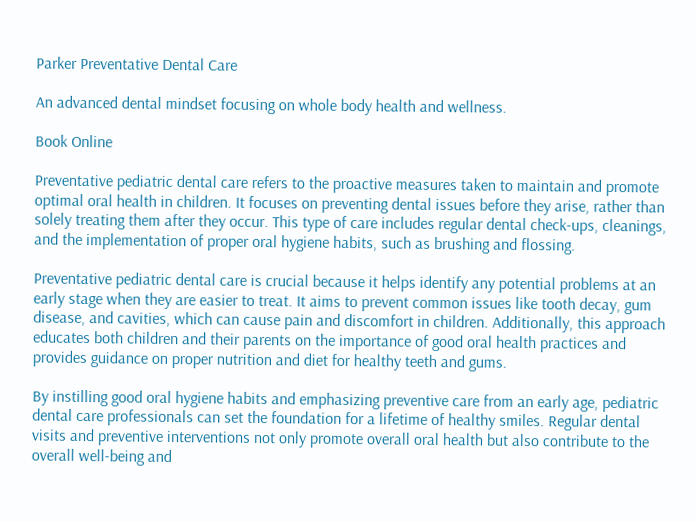Parker Preventative Dental Care

An advanced dental mindset focusing on whole body health and wellness.

Book Online

Preventative pediatric dental care refers to the proactive measures taken to maintain and promote optimal oral health in children. It focuses on preventing dental issues before they arise, rather than solely treating them after they occur. This type of care includes regular dental check-ups, cleanings, and the implementation of proper oral hygiene habits, such as brushing and flossing.

Preventative pediatric dental care is crucial because it helps identify any potential problems at an early stage when they are easier to treat. It aims to prevent common issues like tooth decay, gum disease, and cavities, which can cause pain and discomfort in children. Additionally, this approach educates both children and their parents on the importance of good oral health practices and provides guidance on proper nutrition and diet for healthy teeth and gums.

By instilling good oral hygiene habits and emphasizing preventive care from an early age, pediatric dental care professionals can set the foundation for a lifetime of healthy smiles. Regular dental visits and preventive interventions not only promote overall oral health but also contribute to the overall well-being and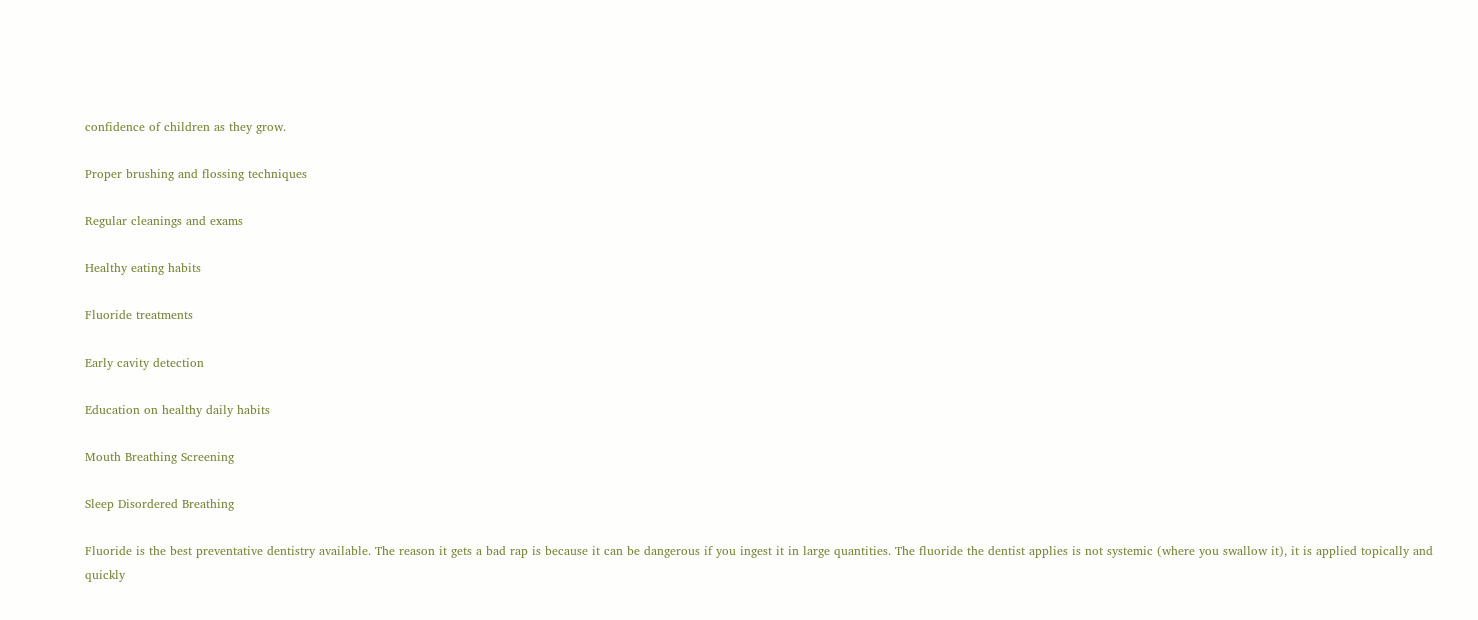confidence of children as they grow.

Proper brushing and flossing techniques

Regular cleanings and exams

Healthy eating habits

Fluoride treatments

Early cavity detection

Education on healthy daily habits

Mouth Breathing Screening

Sleep Disordered Breathing

Fluoride is the best preventative dentistry available. The reason it gets a bad rap is because it can be dangerous if you ingest it in large quantities. The fluoride the dentist applies is not systemic (where you swallow it), it is applied topically and quickly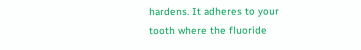hardens. It adheres to your tooth where the fluoride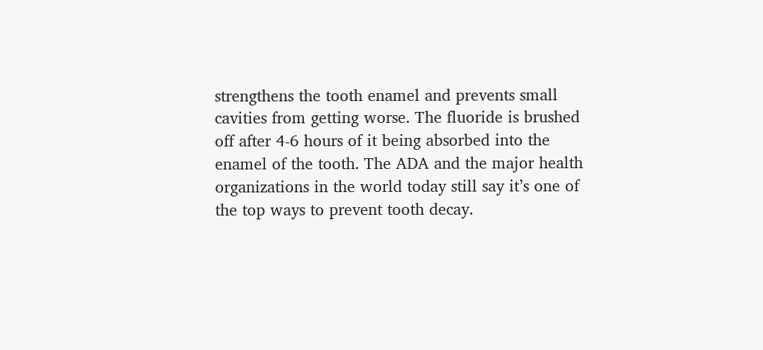strengthens the tooth enamel and prevents small cavities from getting worse. The fluoride is brushed off after 4-6 hours of it being absorbed into the enamel of the tooth. The ADA and the major health organizations in the world today still say it’s one of the top ways to prevent tooth decay.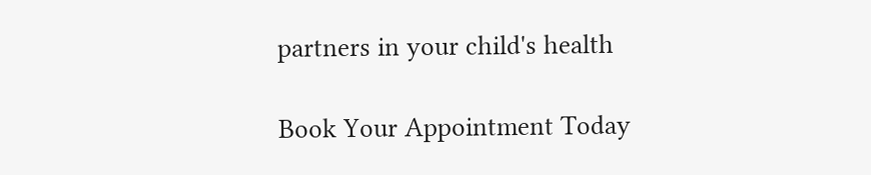partners in your child's health

Book Your Appointment Today